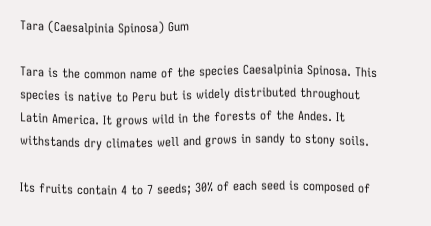Tara (Caesalpinia Spinosa) Gum

Tara is the common name of the species Caesalpinia Spinosa. This species is native to Peru but is widely distributed throughout Latin America. It grows wild in the forests of the Andes. It withstands dry climates well and grows in sandy to stony soils.

Its fruits contain 4 to 7 seeds; 30% of each seed is composed of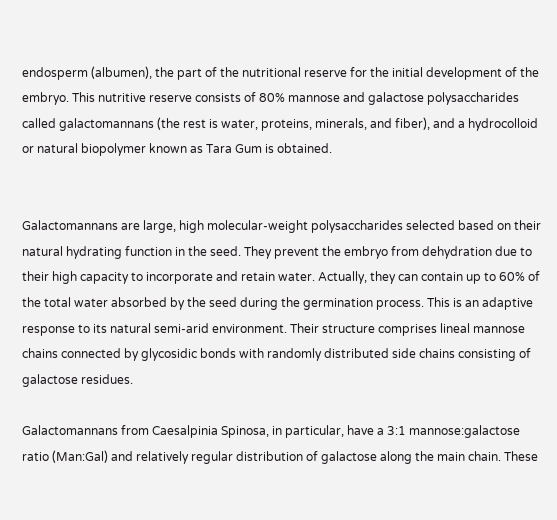endosperm (albumen), the part of the nutritional reserve for the initial development of the embryo. This nutritive reserve consists of 80% mannose and galactose polysaccharides called galactomannans (the rest is water, proteins, minerals, and fiber), and a hydrocolloid or natural biopolymer known as Tara Gum is obtained.


Galactomannans are large, high molecular-weight polysaccharides selected based on their natural hydrating function in the seed. They prevent the embryo from dehydration due to their high capacity to incorporate and retain water. Actually, they can contain up to 60% of the total water absorbed by the seed during the germination process. This is an adaptive response to its natural semi-arid environment. Their structure comprises lineal mannose chains connected by glycosidic bonds with randomly distributed side chains consisting of galactose residues.

Galactomannans from Caesalpinia Spinosa, in particular, have a 3:1 mannose:galactose ratio (Man:Gal) and relatively regular distribution of galactose along the main chain. These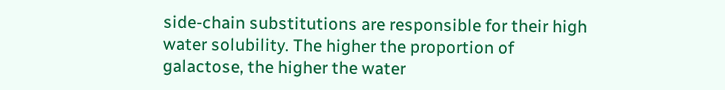side-chain substitutions are responsible for their high water solubility. The higher the proportion of galactose, the higher the water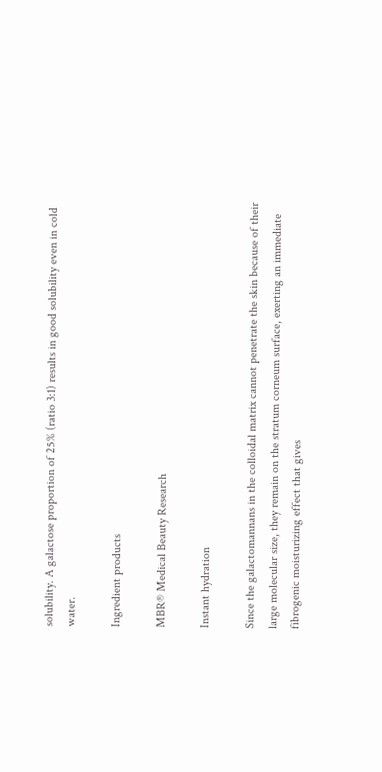solubility. A galactose proportion of 25% (ratio 3:1) results in good solubility even in cold water.

Ingredient products

MBR® Medical Beauty Research

Instant hydration

Since the galactomannans in the colloidal matrix cannot penetrate the skin because of their large molecular size, they remain on the stratum corneum surface, exerting an immediate fibrogenic moisturizing effect that gives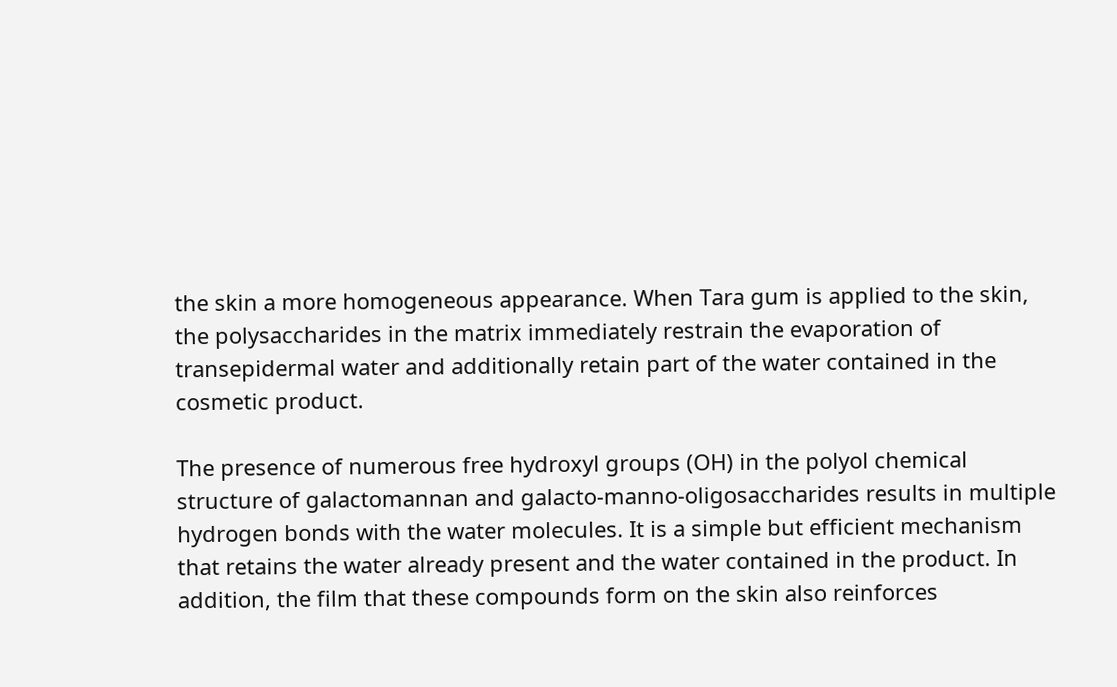the skin a more homogeneous appearance. When Tara gum is applied to the skin, the polysaccharides in the matrix immediately restrain the evaporation of transepidermal water and additionally retain part of the water contained in the cosmetic product.

The presence of numerous free hydroxyl groups (OH) in the polyol chemical structure of galactomannan and galacto-manno-oligosaccharides results in multiple hydrogen bonds with the water molecules. It is a simple but efficient mechanism that retains the water already present and the water contained in the product. In addition, the film that these compounds form on the skin also reinforces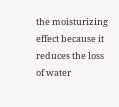the moisturizing effect because it reduces the loss of water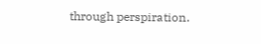through perspiration.